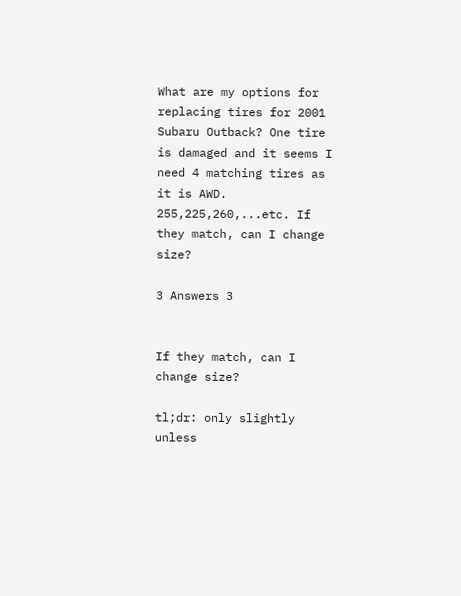What are my options for replacing tires for 2001 Subaru Outback? One tire is damaged and it seems I need 4 matching tires as it is AWD. 255,225,260,...etc. If they match, can I change size?

3 Answers 3


If they match, can I change size?

tl;dr: only slightly unless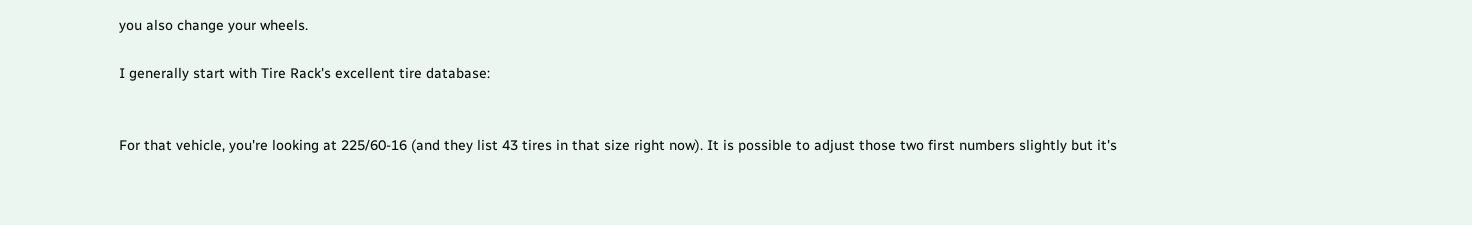you also change your wheels.

I generally start with Tire Rack's excellent tire database:


For that vehicle, you're looking at 225/60-16 (and they list 43 tires in that size right now). It is possible to adjust those two first numbers slightly but it's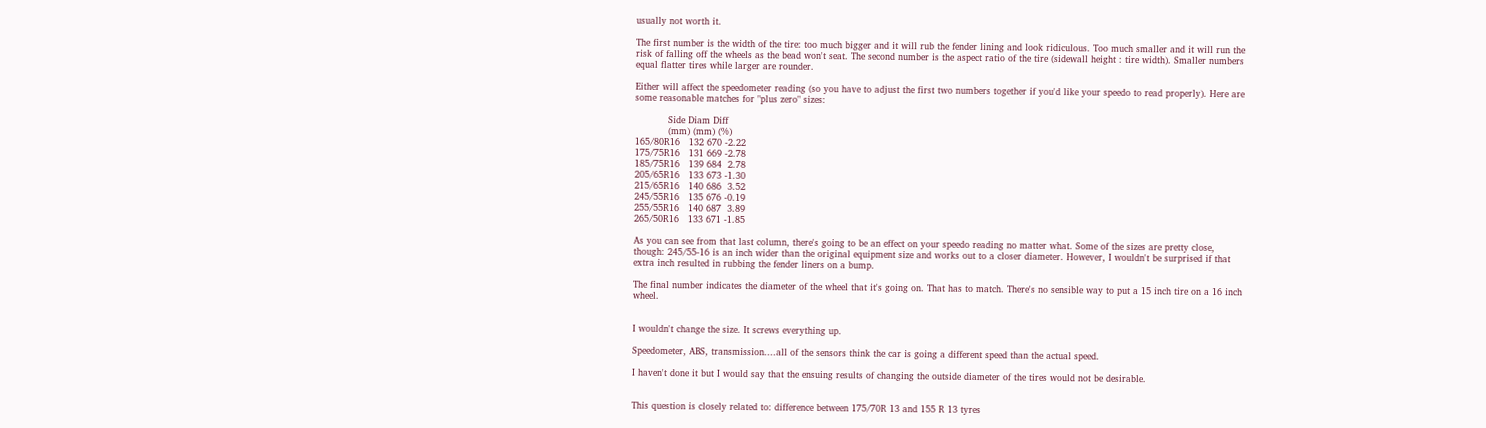usually not worth it.

The first number is the width of the tire: too much bigger and it will rub the fender lining and look ridiculous. Too much smaller and it will run the risk of falling off the wheels as the bead won't seat. The second number is the aspect ratio of the tire (sidewall height : tire width). Smaller numbers equal flatter tires while larger are rounder.

Either will affect the speedometer reading (so you have to adjust the first two numbers together if you'd like your speedo to read properly). Here are some reasonable matches for "plus zero" sizes:

           Side Diam Diff
           (mm) (mm) (%)
165/80R16   132 670 -2.22
175/75R16   131 669 -2.78
185/75R16   139 684  2.78
205/65R16   133 673 -1.30
215/65R16   140 686  3.52
245/55R16   135 676 -0.19
255/55R16   140 687  3.89
265/50R16   133 671 -1.85

As you can see from that last column, there's going to be an effect on your speedo reading no matter what. Some of the sizes are pretty close, though: 245/55-16 is an inch wider than the original equipment size and works out to a closer diameter. However, I wouldn't be surprised if that extra inch resulted in rubbing the fender liners on a bump.

The final number indicates the diameter of the wheel that it's going on. That has to match. There's no sensible way to put a 15 inch tire on a 16 inch wheel.


I wouldn't change the size. It screws everything up.

Speedometer, ABS, transmission....all of the sensors think the car is going a different speed than the actual speed.

I haven't done it but I would say that the ensuing results of changing the outside diameter of the tires would not be desirable.


This question is closely related to: difference between 175/70R 13 and 155 R 13 tyres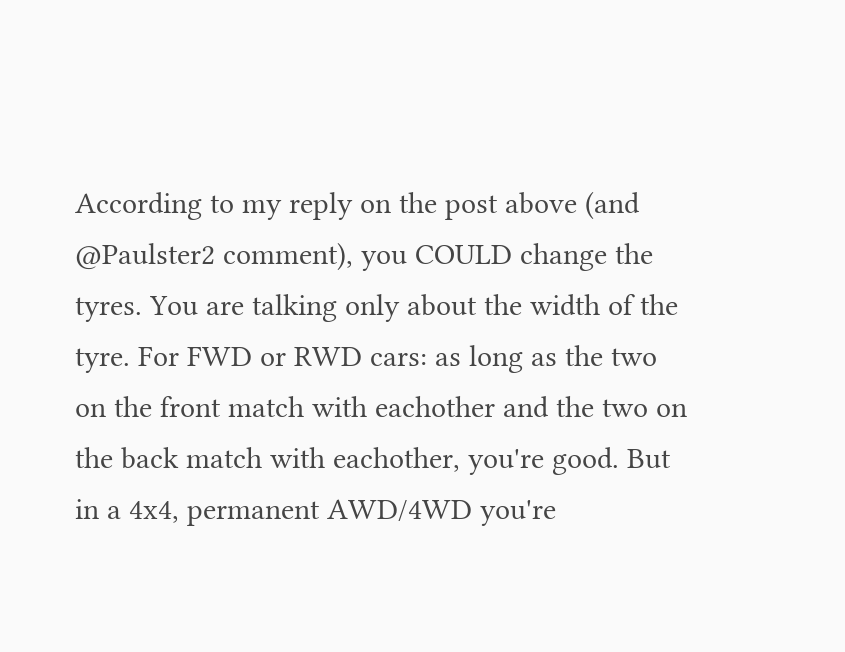According to my reply on the post above (and @Paulster2 comment), you COULD change the tyres. You are talking only about the width of the tyre. For FWD or RWD cars: as long as the two on the front match with eachother and the two on the back match with eachother, you're good. But in a 4x4, permanent AWD/4WD you're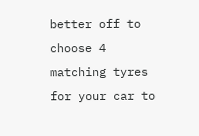better off to choose 4 matching tyres for your car to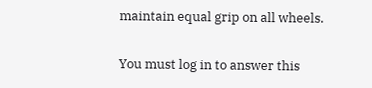maintain equal grip on all wheels.

You must log in to answer this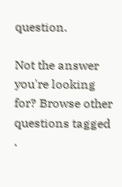question.

Not the answer you're looking for? Browse other questions tagged .